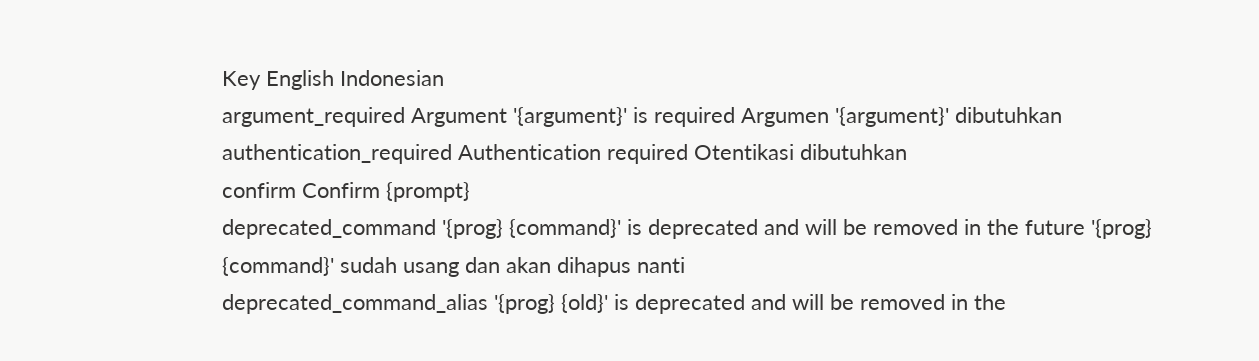Key English Indonesian
argument_required Argument '{argument}' is required Argumen '{argument}' dibutuhkan
authentication_required Authentication required Otentikasi dibutuhkan
confirm Confirm {prompt}
deprecated_command '{prog} {command}' is deprecated and will be removed in the future '{prog} {command}' sudah usang dan akan dihapus nanti
deprecated_command_alias '{prog} {old}' is deprecated and will be removed in the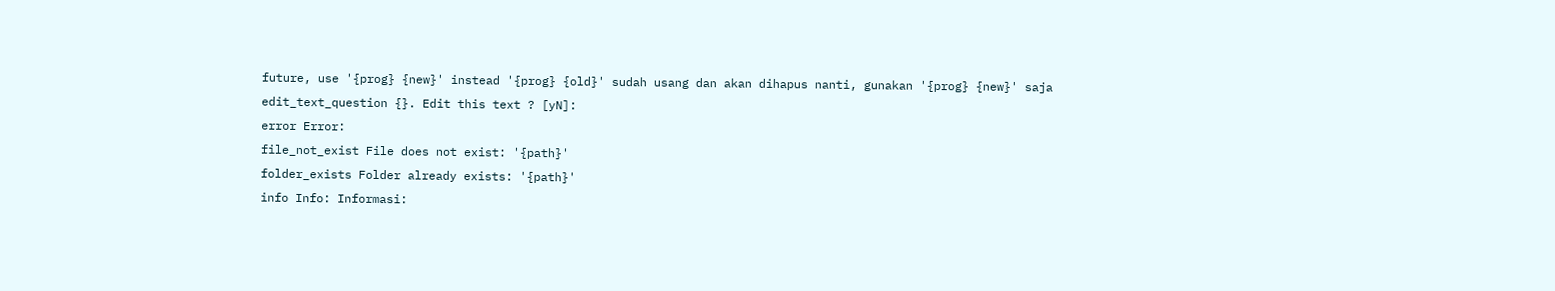future, use '{prog} {new}' instead '{prog} {old}' sudah usang dan akan dihapus nanti, gunakan '{prog} {new}' saja
edit_text_question {}. Edit this text ? [yN]:
error Error:
file_not_exist File does not exist: '{path}'
folder_exists Folder already exists: '{path}'
info Info: Informasi: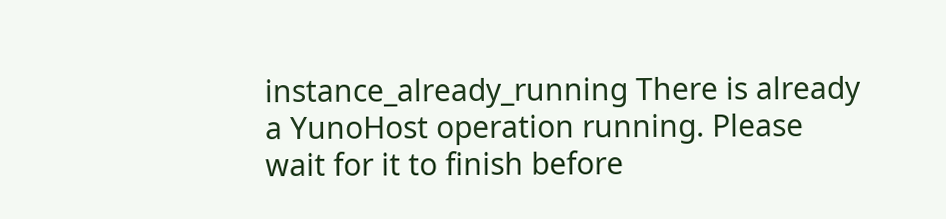instance_already_running There is already a YunoHost operation running. Please wait for it to finish before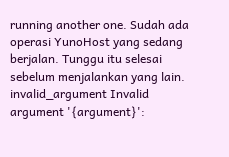running another one. Sudah ada operasi YunoHost yang sedang berjalan. Tunggu itu selesai sebelum menjalankan yang lain.
invalid_argument Invalid argument '{argument}':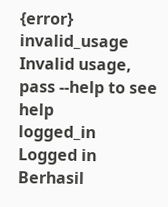{error}
invalid_usage Invalid usage, pass --help to see help
logged_in Logged in Berhasil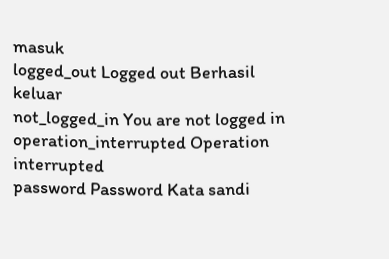masuk
logged_out Logged out Berhasil keluar
not_logged_in You are not logged in
operation_interrupted Operation interrupted
password Password Kata sandi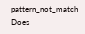pattern_not_match Does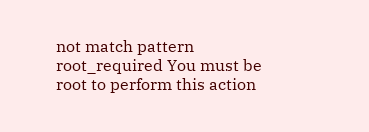not match pattern
root_required You must be root to perform this action